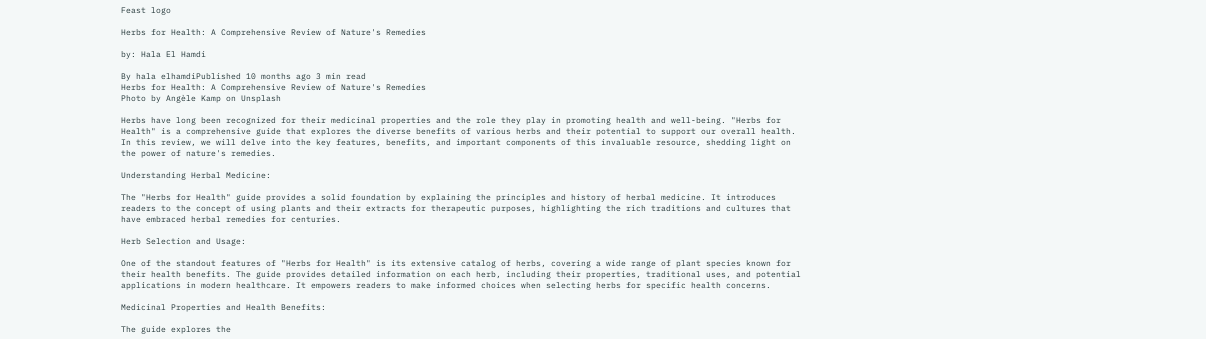Feast logo

Herbs for Health: A Comprehensive Review of Nature's Remedies

by: Hala El Hamdi

By hala elhamdiPublished 10 months ago 3 min read
Herbs for Health: A Comprehensive Review of Nature's Remedies
Photo by Angèle Kamp on Unsplash

Herbs have long been recognized for their medicinal properties and the role they play in promoting health and well-being. "Herbs for Health" is a comprehensive guide that explores the diverse benefits of various herbs and their potential to support our overall health. In this review, we will delve into the key features, benefits, and important components of this invaluable resource, shedding light on the power of nature's remedies.

Understanding Herbal Medicine:

The "Herbs for Health" guide provides a solid foundation by explaining the principles and history of herbal medicine. It introduces readers to the concept of using plants and their extracts for therapeutic purposes, highlighting the rich traditions and cultures that have embraced herbal remedies for centuries.

Herb Selection and Usage:

One of the standout features of "Herbs for Health" is its extensive catalog of herbs, covering a wide range of plant species known for their health benefits. The guide provides detailed information on each herb, including their properties, traditional uses, and potential applications in modern healthcare. It empowers readers to make informed choices when selecting herbs for specific health concerns.

Medicinal Properties and Health Benefits:

The guide explores the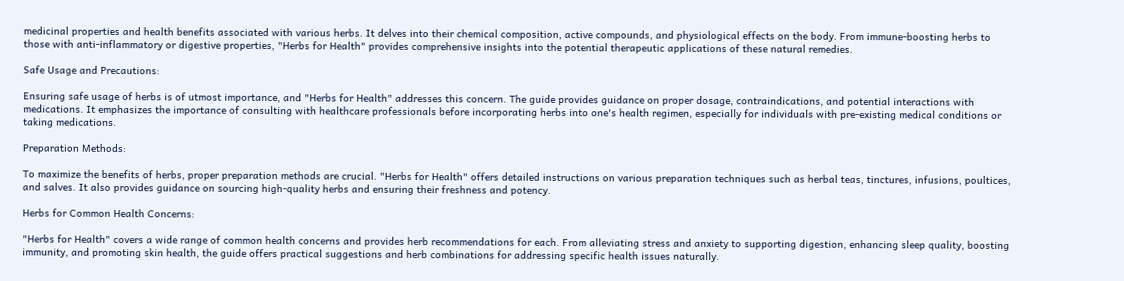medicinal properties and health benefits associated with various herbs. It delves into their chemical composition, active compounds, and physiological effects on the body. From immune-boosting herbs to those with anti-inflammatory or digestive properties, "Herbs for Health" provides comprehensive insights into the potential therapeutic applications of these natural remedies.

Safe Usage and Precautions:

Ensuring safe usage of herbs is of utmost importance, and "Herbs for Health" addresses this concern. The guide provides guidance on proper dosage, contraindications, and potential interactions with medications. It emphasizes the importance of consulting with healthcare professionals before incorporating herbs into one's health regimen, especially for individuals with pre-existing medical conditions or taking medications.

Preparation Methods:

To maximize the benefits of herbs, proper preparation methods are crucial. "Herbs for Health" offers detailed instructions on various preparation techniques such as herbal teas, tinctures, infusions, poultices, and salves. It also provides guidance on sourcing high-quality herbs and ensuring their freshness and potency.

Herbs for Common Health Concerns:

"Herbs for Health" covers a wide range of common health concerns and provides herb recommendations for each. From alleviating stress and anxiety to supporting digestion, enhancing sleep quality, boosting immunity, and promoting skin health, the guide offers practical suggestions and herb combinations for addressing specific health issues naturally.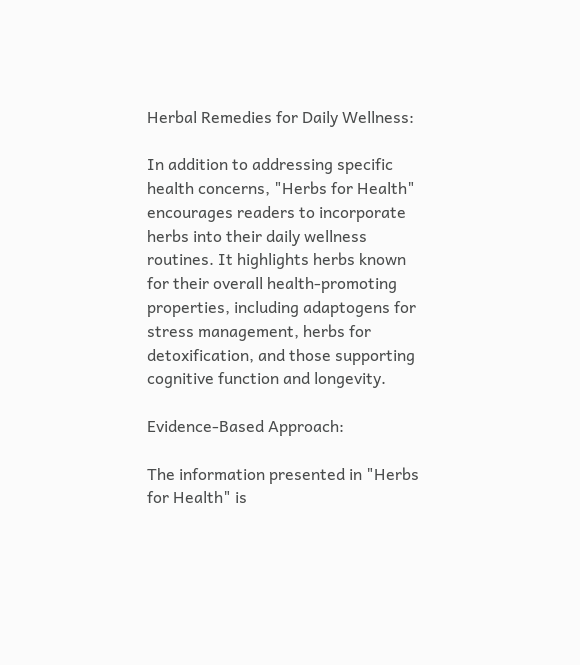Herbal Remedies for Daily Wellness:

In addition to addressing specific health concerns, "Herbs for Health" encourages readers to incorporate herbs into their daily wellness routines. It highlights herbs known for their overall health-promoting properties, including adaptogens for stress management, herbs for detoxification, and those supporting cognitive function and longevity.

Evidence-Based Approach:

The information presented in "Herbs for Health" is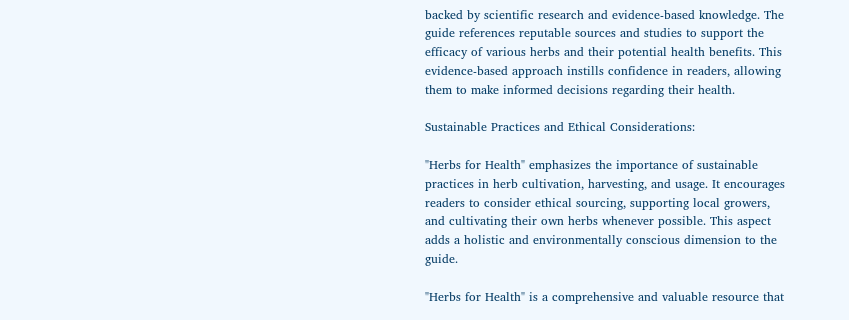backed by scientific research and evidence-based knowledge. The guide references reputable sources and studies to support the efficacy of various herbs and their potential health benefits. This evidence-based approach instills confidence in readers, allowing them to make informed decisions regarding their health.

Sustainable Practices and Ethical Considerations:

"Herbs for Health" emphasizes the importance of sustainable practices in herb cultivation, harvesting, and usage. It encourages readers to consider ethical sourcing, supporting local growers, and cultivating their own herbs whenever possible. This aspect adds a holistic and environmentally conscious dimension to the guide.

"Herbs for Health" is a comprehensive and valuable resource that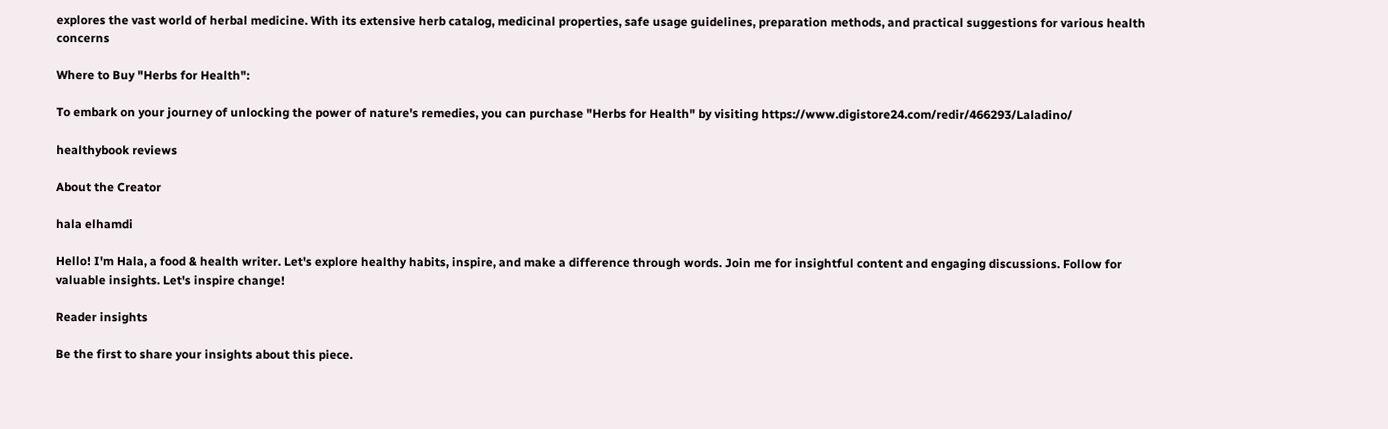explores the vast world of herbal medicine. With its extensive herb catalog, medicinal properties, safe usage guidelines, preparation methods, and practical suggestions for various health concerns

Where to Buy "Herbs for Health":

To embark on your journey of unlocking the power of nature's remedies, you can purchase "Herbs for Health" by visiting https://www.digistore24.com/redir/466293/Laladino/

healthybook reviews

About the Creator

hala elhamdi

Hello! I'm Hala, a food & health writer. Let's explore healthy habits, inspire, and make a difference through words. Join me for insightful content and engaging discussions. Follow for valuable insights. Let's inspire change!

Reader insights

Be the first to share your insights about this piece.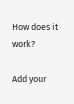How does it work?

Add your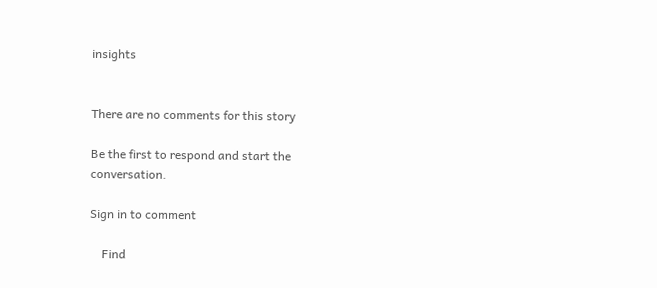insights


There are no comments for this story

Be the first to respond and start the conversation.

Sign in to comment

    Find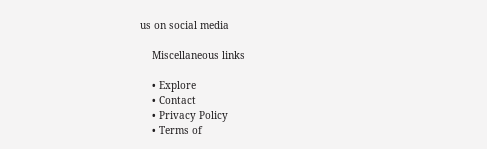us on social media

    Miscellaneous links

    • Explore
    • Contact
    • Privacy Policy
    • Terms of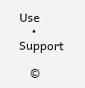Use
    • Support

    ©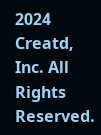2024 Creatd, Inc. All Rights Reserved.